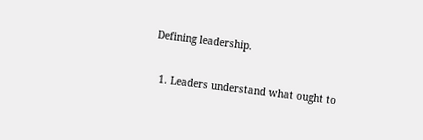Defining leadership.

  1. Leaders understand what ought to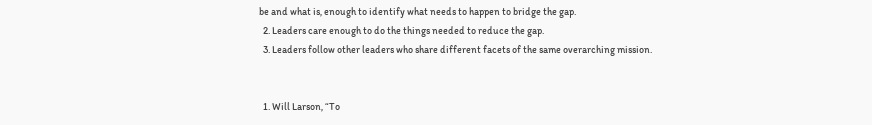be and what is, enough to identify what needs to happen to bridge the gap.
  2. Leaders care enough to do the things needed to reduce the gap.
  3. Leaders follow other leaders who share different facets of the same overarching mission.


  1. Will Larson, “To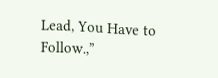Lead, You Have to Follow.,”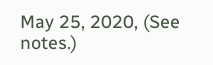May 25, 2020, (See notes.)